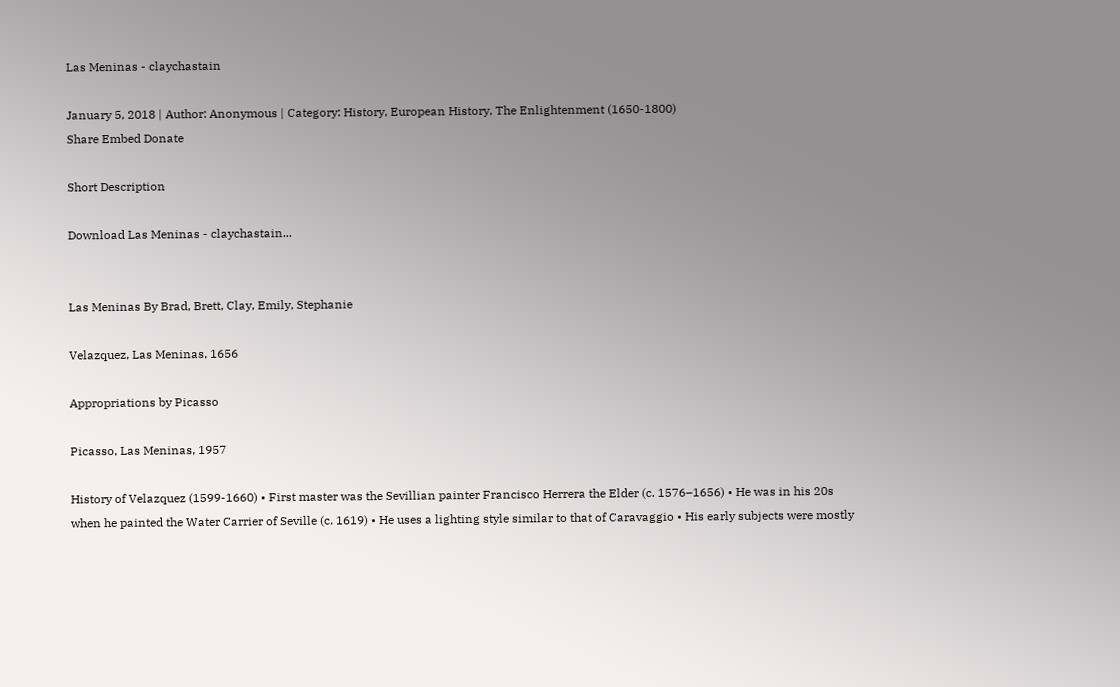Las Meninas - claychastain

January 5, 2018 | Author: Anonymous | Category: History, European History, The Enlightenment (1650-1800)
Share Embed Donate

Short Description

Download Las Meninas - claychastain...


Las Meninas By Brad, Brett, Clay, Emily, Stephanie

Velazquez, Las Meninas, 1656

Appropriations by Picasso

Picasso, Las Meninas, 1957

History of Velazquez (1599-1660) • First master was the Sevillian painter Francisco Herrera the Elder (c. 1576–1656) • He was in his 20s when he painted the Water Carrier of Seville (c. 1619) • He uses a lighting style similar to that of Caravaggio • His early subjects were mostly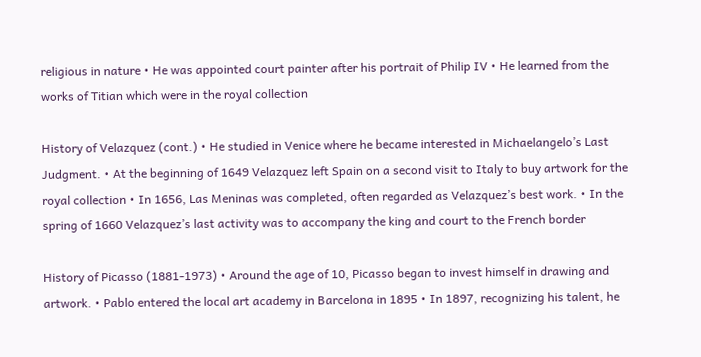religious in nature • He was appointed court painter after his portrait of Philip IV • He learned from the works of Titian which were in the royal collection

History of Velazquez (cont.) • He studied in Venice where he became interested in Michaelangelo’s Last Judgment. • At the beginning of 1649 Velazquez left Spain on a second visit to Italy to buy artwork for the royal collection • In 1656, Las Meninas was completed, often regarded as Velazquez’s best work. • In the spring of 1660 Velazquez’s last activity was to accompany the king and court to the French border

History of Picasso (1881-1973) • Around the age of 10, Picasso began to invest himself in drawing and artwork. • Pablo entered the local art academy in Barcelona in 1895 • In 1897, recognizing his talent, he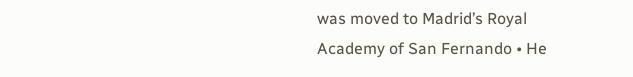was moved to Madrid’s Royal Academy of San Fernando • He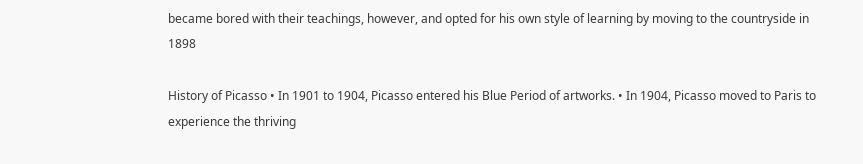became bored with their teachings, however, and opted for his own style of learning by moving to the countryside in 1898

History of Picasso • In 1901 to 1904, Picasso entered his Blue Period of artworks. • In 1904, Picasso moved to Paris to experience the thriving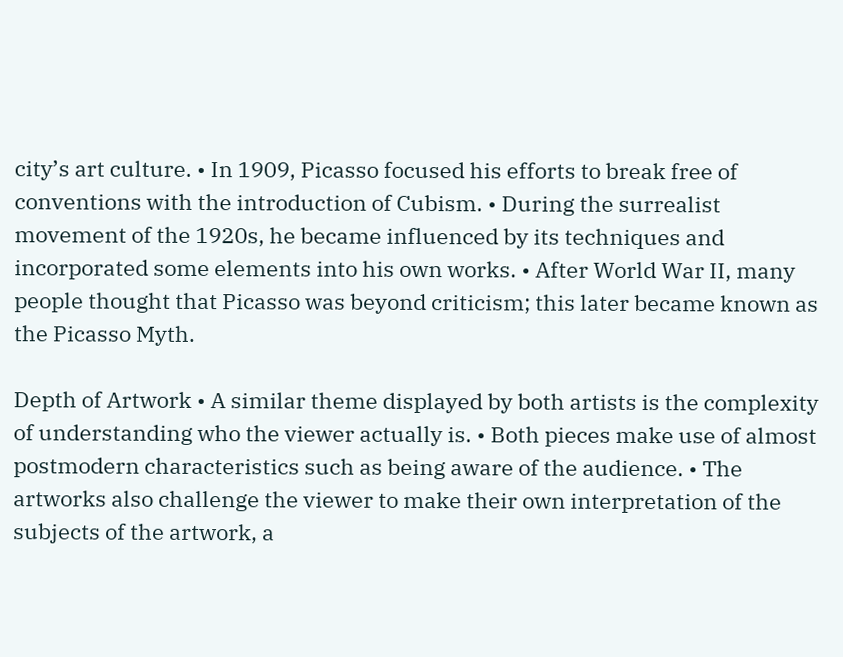city’s art culture. • In 1909, Picasso focused his efforts to break free of conventions with the introduction of Cubism. • During the surrealist movement of the 1920s, he became influenced by its techniques and incorporated some elements into his own works. • After World War II, many people thought that Picasso was beyond criticism; this later became known as the Picasso Myth.

Depth of Artwork • A similar theme displayed by both artists is the complexity of understanding who the viewer actually is. • Both pieces make use of almost postmodern characteristics such as being aware of the audience. • The artworks also challenge the viewer to make their own interpretation of the subjects of the artwork, a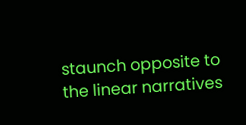staunch opposite to the linear narratives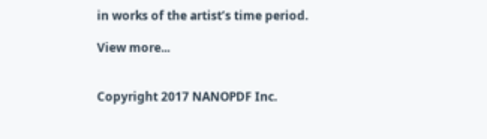in works of the artist’s time period.

View more...


Copyright 2017 NANOPDF Inc.